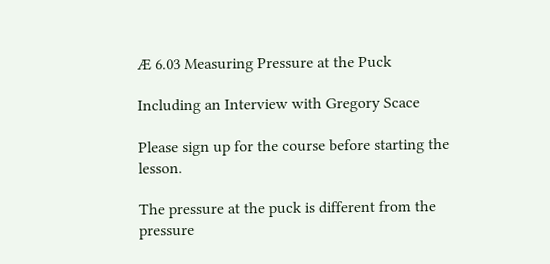Æ 6.03 Measuring Pressure at the Puck

Including an Interview with Gregory Scace

Please sign up for the course before starting the lesson.

The pressure at the puck is different from the pressure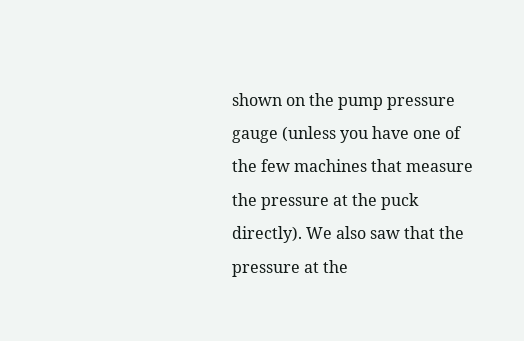shown on the pump pressure gauge (unless you have one of the few machines that measure the pressure at the puck directly). We also saw that the pressure at the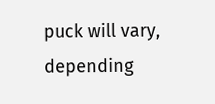puck will vary, depending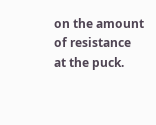on the amount of resistance at the puck.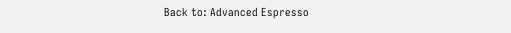Back to: Advanced Espresso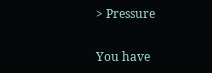> Pressure

You have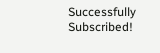Successfully Subscribed!